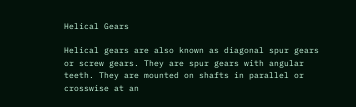Helical Gears

Helical gears are also known as diagonal spur gears or screw gears. They are spur gears with angular teeth. They are mounted on shafts in parallel or crosswise at an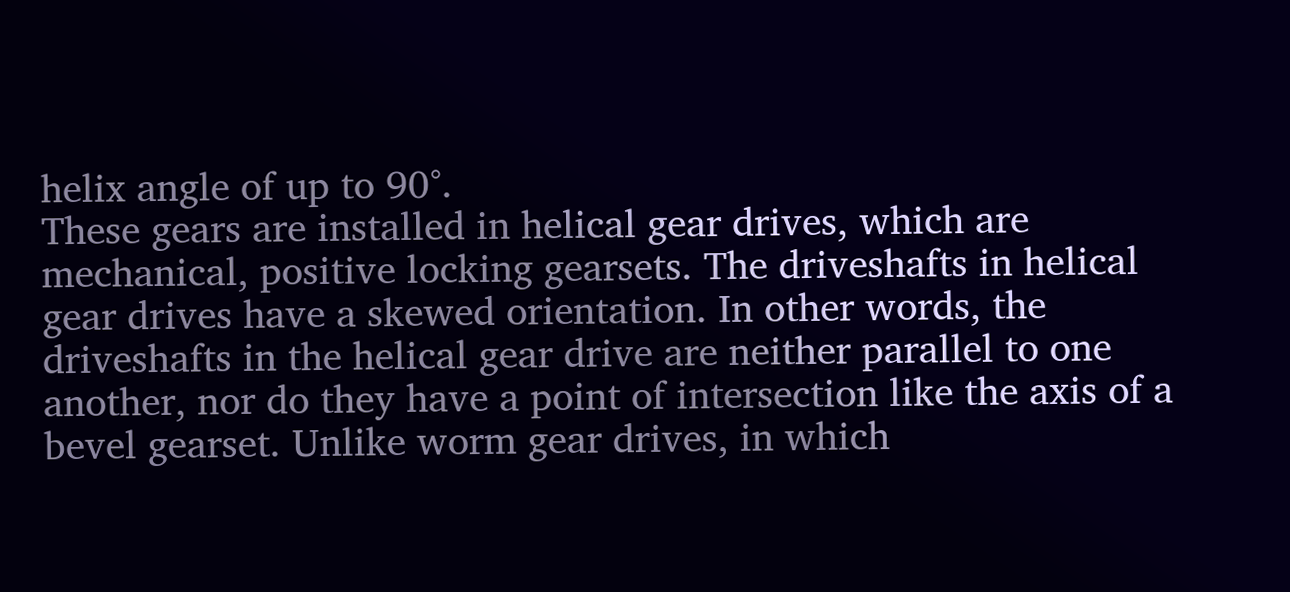helix angle of up to 90°.
These gears are installed in helical gear drives, which are mechanical, positive locking gearsets. The driveshafts in helical gear drives have a skewed orientation. In other words, the driveshafts in the helical gear drive are neither parallel to one another, nor do they have a point of intersection like the axis of a bevel gearset. Unlike worm gear drives, in which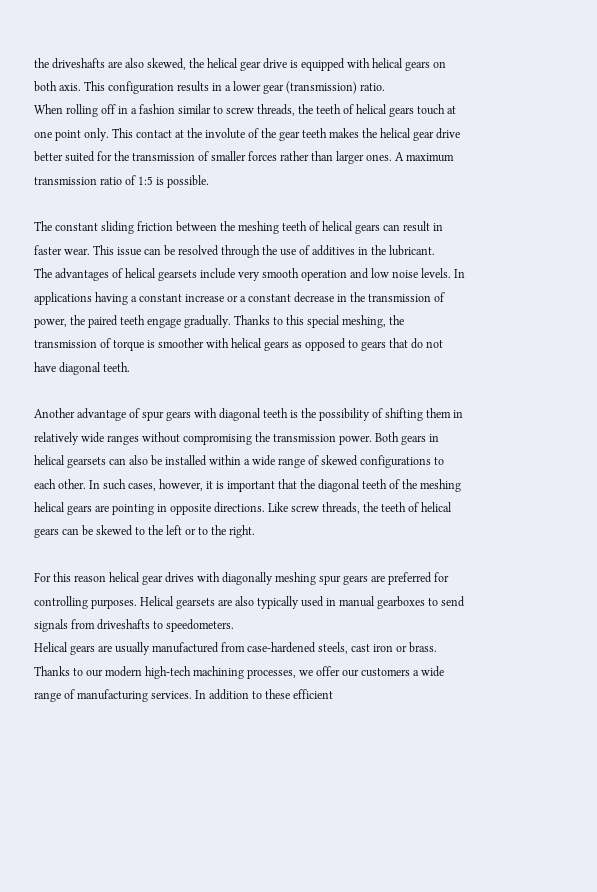the driveshafts are also skewed, the helical gear drive is equipped with helical gears on both axis. This configuration results in a lower gear (transmission) ratio.
When rolling off in a fashion similar to screw threads, the teeth of helical gears touch at one point only. This contact at the involute of the gear teeth makes the helical gear drive better suited for the transmission of smaller forces rather than larger ones. A maximum transmission ratio of 1:5 is possible.

The constant sliding friction between the meshing teeth of helical gears can result in faster wear. This issue can be resolved through the use of additives in the lubricant.
The advantages of helical gearsets include very smooth operation and low noise levels. In applications having a constant increase or a constant decrease in the transmission of power, the paired teeth engage gradually. Thanks to this special meshing, the transmission of torque is smoother with helical gears as opposed to gears that do not have diagonal teeth.

Another advantage of spur gears with diagonal teeth is the possibility of shifting them in relatively wide ranges without compromising the transmission power. Both gears in helical gearsets can also be installed within a wide range of skewed configurations to each other. In such cases, however, it is important that the diagonal teeth of the meshing helical gears are pointing in opposite directions. Like screw threads, the teeth of helical gears can be skewed to the left or to the right.

For this reason helical gear drives with diagonally meshing spur gears are preferred for controlling purposes. Helical gearsets are also typically used in manual gearboxes to send signals from driveshafts to speedometers.
Helical gears are usually manufactured from case-hardened steels, cast iron or brass.
Thanks to our modern high-tech machining processes, we offer our customers a wide range of manufacturing services. In addition to these efficient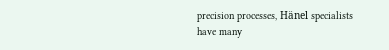precision processes, Hänel specialists have many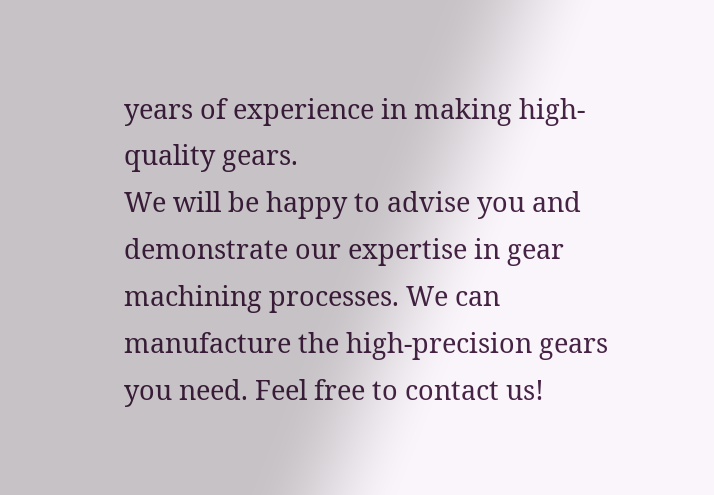years of experience in making high-quality gears.
We will be happy to advise you and demonstrate our expertise in gear machining processes. We can manufacture the high-precision gears you need. Feel free to contact us!